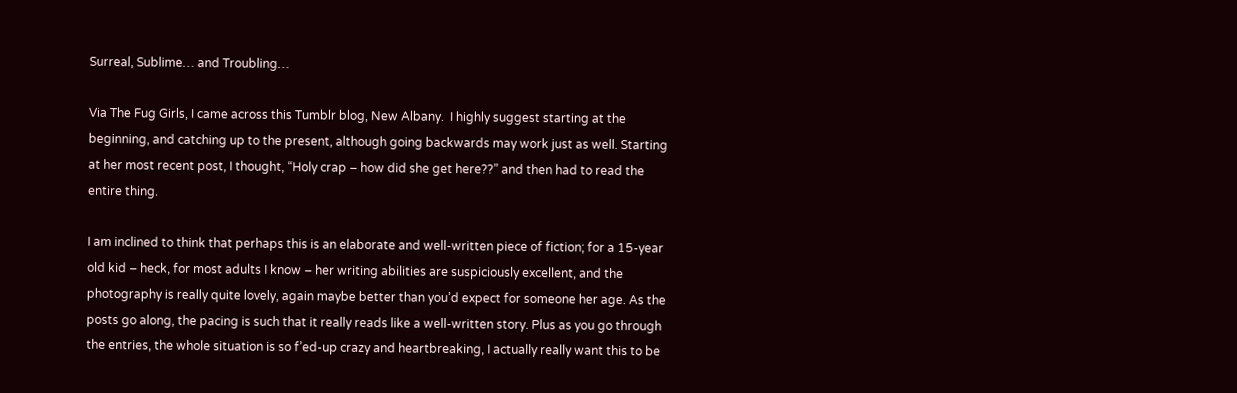Surreal, Sublime… and Troubling…

Via The Fug Girls, I came across this Tumblr blog, New Albany.  I highly suggest starting at the beginning, and catching up to the present, although going backwards may work just as well. Starting at her most recent post, I thought, “Holy crap – how did she get here??” and then had to read the entire thing.

I am inclined to think that perhaps this is an elaborate and well-written piece of fiction; for a 15-year old kid – heck, for most adults I know – her writing abilities are suspiciously excellent, and the photography is really quite lovely, again maybe better than you’d expect for someone her age. As the posts go along, the pacing is such that it really reads like a well-written story. Plus as you go through the entries, the whole situation is so f’ed-up crazy and heartbreaking, I actually really want this to be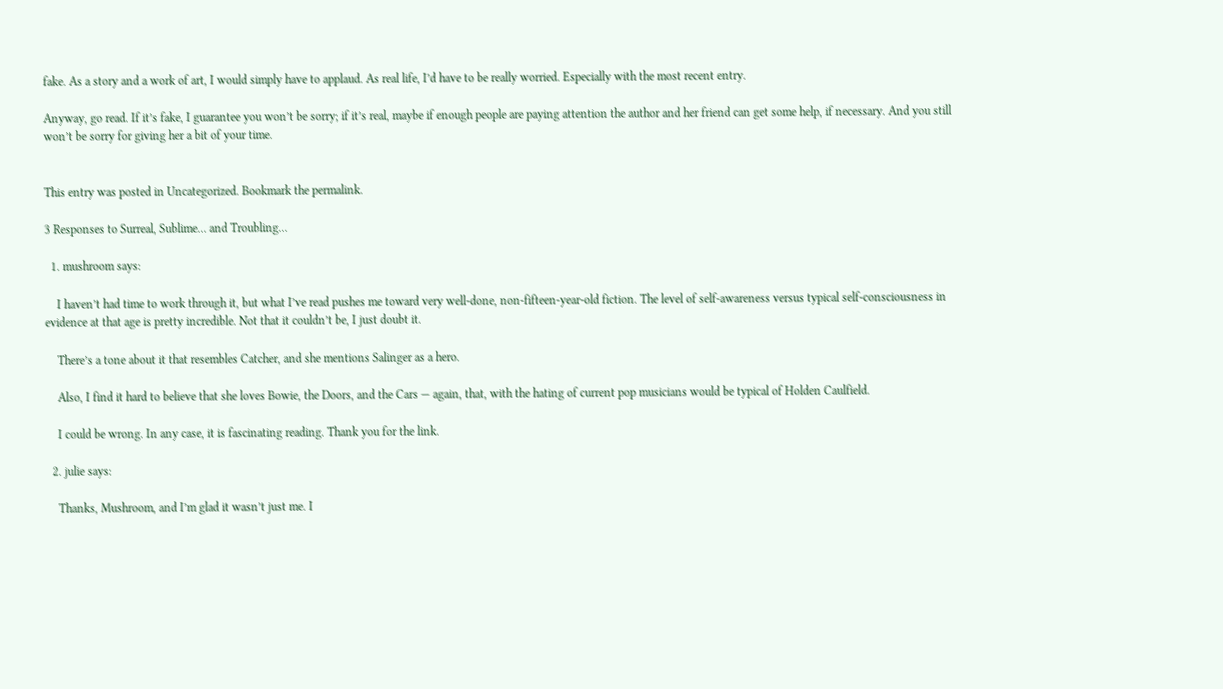fake. As a story and a work of art, I would simply have to applaud. As real life, I’d have to be really worried. Especially with the most recent entry.

Anyway, go read. If it’s fake, I guarantee you won’t be sorry; if it’s real, maybe if enough people are paying attention the author and her friend can get some help, if necessary. And you still won’t be sorry for giving her a bit of your time.


This entry was posted in Uncategorized. Bookmark the permalink.

3 Responses to Surreal, Sublime… and Troubling…

  1. mushroom says:

    I haven’t had time to work through it, but what I’ve read pushes me toward very well-done, non-fifteen-year-old fiction. The level of self-awareness versus typical self-consciousness in evidence at that age is pretty incredible. Not that it couldn’t be, I just doubt it.

    There’s a tone about it that resembles Catcher, and she mentions Salinger as a hero.

    Also, I find it hard to believe that she loves Bowie, the Doors, and the Cars — again, that, with the hating of current pop musicians would be typical of Holden Caulfield.

    I could be wrong. In any case, it is fascinating reading. Thank you for the link.

  2. julie says:

    Thanks, Mushroom, and I’m glad it wasn’t just me. I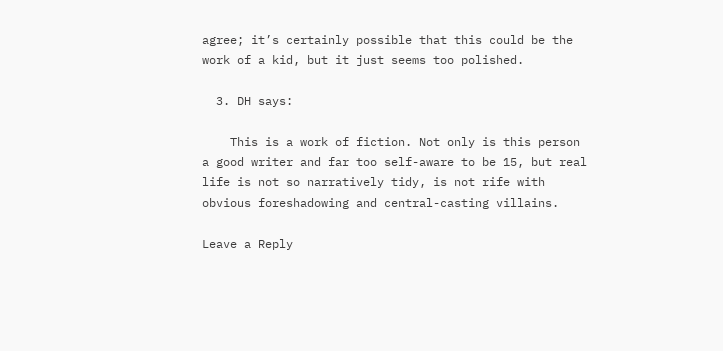agree; it’s certainly possible that this could be the work of a kid, but it just seems too polished.

  3. DH says:

    This is a work of fiction. Not only is this person a good writer and far too self-aware to be 15, but real life is not so narratively tidy, is not rife with obvious foreshadowing and central-casting villains.

Leave a Reply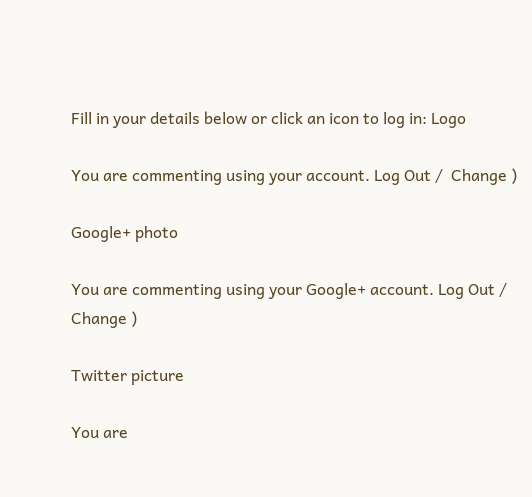Fill in your details below or click an icon to log in: Logo

You are commenting using your account. Log Out /  Change )

Google+ photo

You are commenting using your Google+ account. Log Out /  Change )

Twitter picture

You are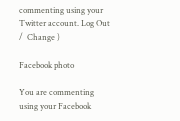commenting using your Twitter account. Log Out /  Change )

Facebook photo

You are commenting using your Facebook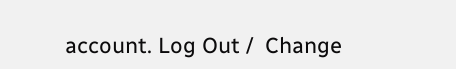account. Log Out /  Change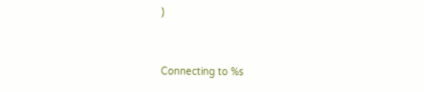)


Connecting to %s